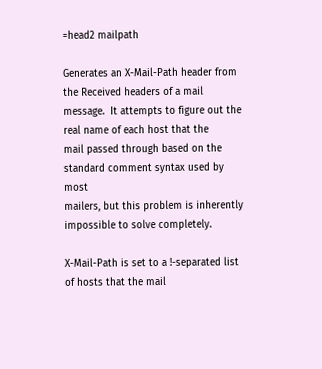=head2 mailpath

Generates an X-Mail-Path header from the Received headers of a mail
message.  It attempts to figure out the real name of each host that the
mail passed through based on the standard comment syntax used by most
mailers, but this problem is inherently impossible to solve completely.

X-Mail-Path is set to a !-separated list of hosts that the mail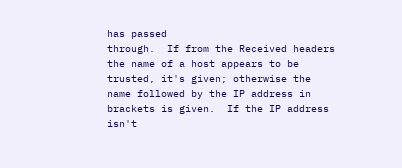has passed
through.  If from the Received headers the name of a host appears to be
trusted, it's given; otherwise the name followed by the IP address in
brackets is given.  If the IP address isn't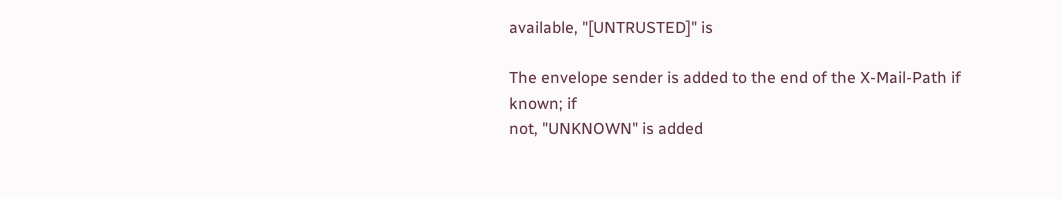available, "[UNTRUSTED]" is

The envelope sender is added to the end of the X-Mail-Path if known; if
not, "UNKNOWN" is added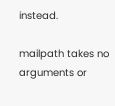instead.

mailpath takes no arguments or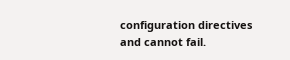configuration directives and cannot fail.